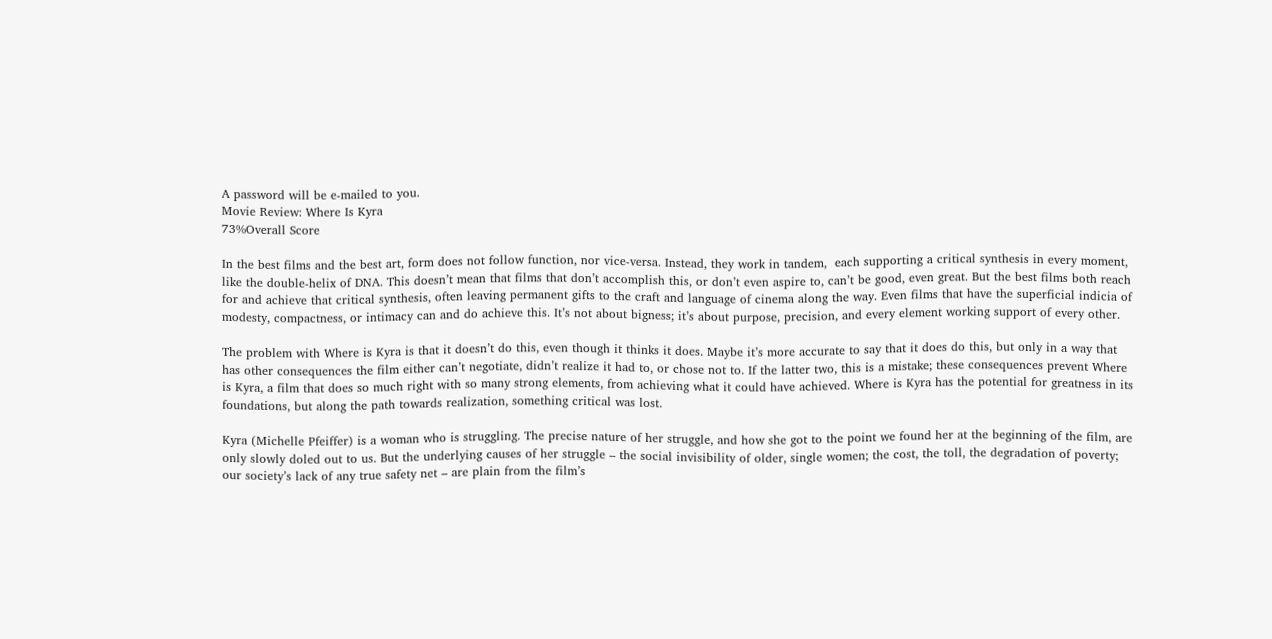A password will be e-mailed to you.
Movie Review: Where Is Kyra
73%Overall Score

In the best films and the best art, form does not follow function, nor vice-versa. Instead, they work in tandem,  each supporting a critical synthesis in every moment, like the double-helix of DNA. This doesn’t mean that films that don’t accomplish this, or don’t even aspire to, can’t be good, even great. But the best films both reach for and achieve that critical synthesis, often leaving permanent gifts to the craft and language of cinema along the way. Even films that have the superficial indicia of modesty, compactness, or intimacy can and do achieve this. It’s not about bigness; it’s about purpose, precision, and every element working support of every other.

The problem with Where is Kyra is that it doesn’t do this, even though it thinks it does. Maybe it’s more accurate to say that it does do this, but only in a way that has other consequences the film either can’t negotiate, didn’t realize it had to, or chose not to. If the latter two, this is a mistake; these consequences prevent Where is Kyra, a film that does so much right with so many strong elements, from achieving what it could have achieved. Where is Kyra has the potential for greatness in its foundations, but along the path towards realization, something critical was lost.

Kyra (Michelle Pfeiffer) is a woman who is struggling. The precise nature of her struggle, and how she got to the point we found her at the beginning of the film, are only slowly doled out to us. But the underlying causes of her struggle – the social invisibility of older, single women; the cost, the toll, the degradation of poverty; our society’s lack of any true safety net – are plain from the film’s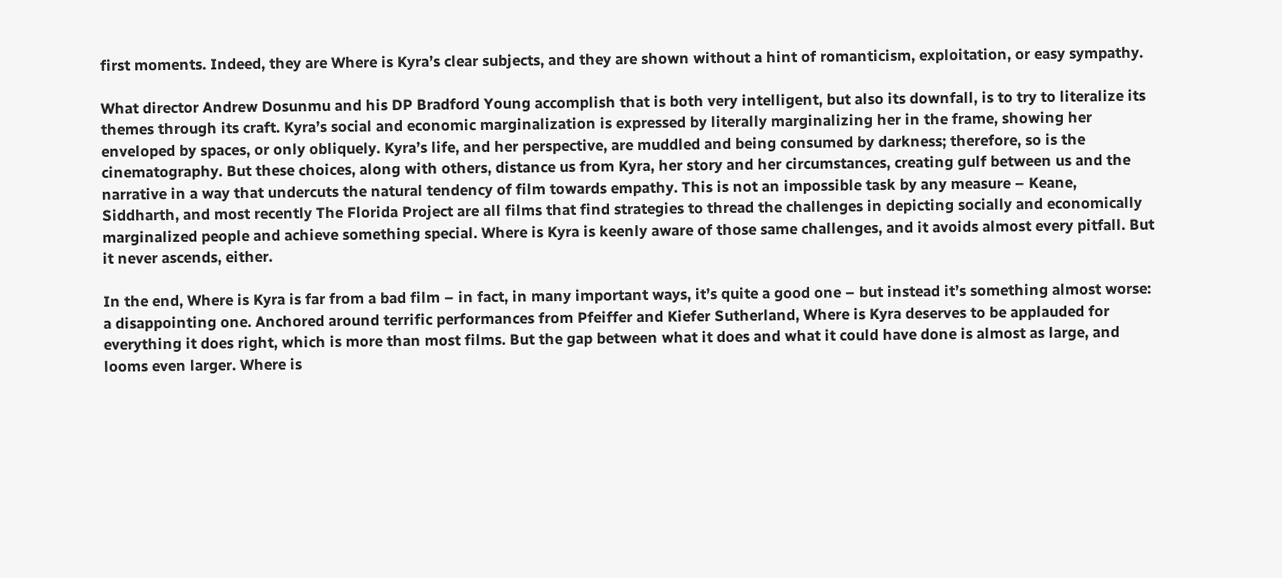first moments. Indeed, they are Where is Kyra’s clear subjects, and they are shown without a hint of romanticism, exploitation, or easy sympathy.

What director Andrew Dosunmu and his DP Bradford Young accomplish that is both very intelligent, but also its downfall, is to try to literalize its themes through its craft. Kyra’s social and economic marginalization is expressed by literally marginalizing her in the frame, showing her enveloped by spaces, or only obliquely. Kyra’s life, and her perspective, are muddled and being consumed by darkness; therefore, so is the cinematography. But these choices, along with others, distance us from Kyra, her story and her circumstances, creating gulf between us and the narrative in a way that undercuts the natural tendency of film towards empathy. This is not an impossible task by any measure – Keane, Siddharth, and most recently The Florida Project are all films that find strategies to thread the challenges in depicting socially and economically marginalized people and achieve something special. Where is Kyra is keenly aware of those same challenges, and it avoids almost every pitfall. But it never ascends, either.

In the end, Where is Kyra is far from a bad film – in fact, in many important ways, it’s quite a good one – but instead it’s something almost worse: a disappointing one. Anchored around terrific performances from Pfeiffer and Kiefer Sutherland, Where is Kyra deserves to be applauded for everything it does right, which is more than most films. But the gap between what it does and what it could have done is almost as large, and looms even larger. Where is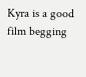Kyra is a good film begging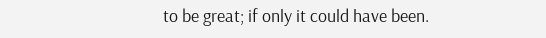to be great; if only it could have been.